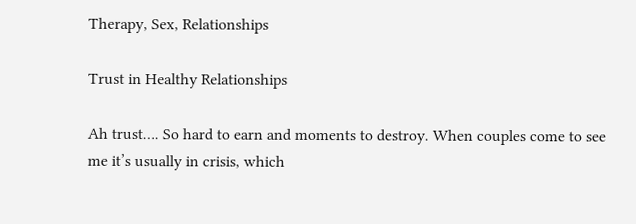Therapy, Sex, Relationships

Trust in Healthy Relationships

Ah trust…. So hard to earn and moments to destroy. When couples come to see me it’s usually in crisis, which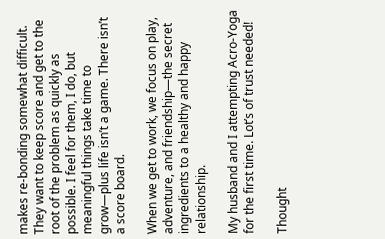makes re-bonding somewhat difficult. They want to keep score and get to the root of the problem as quickly as possible. I feel for them, I do, but meaningful things take time to grow—plus life isn’t a game. There isn’t a score board.

When we get to work, we focus on play, adventure, and friendship—the secret ingredients to a healthy and happy relationship.

My husband and I attempting Acro-Yoga for the first time. Lot’s of trust needed!

Thought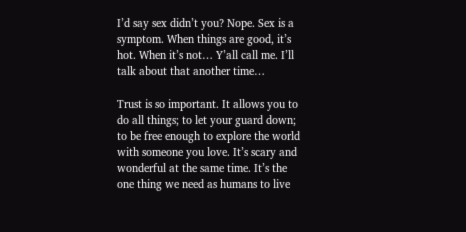I’d say sex didn’t you? Nope. Sex is a symptom. When things are good, it’s hot. When it’s not… Y’all call me. I’ll talk about that another time…

Trust is so important. It allows you to do all things; to let your guard down; to be free enough to explore the world with someone you love. It’s scary and wonderful at the same time. It’s the one thing we need as humans to live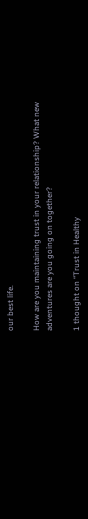our best life.

How are you maintaining trust in your relationship? What new adventures are you going on together?

1 thought on “Trust in Healthy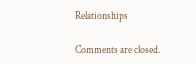Relationships

Comments are closed.